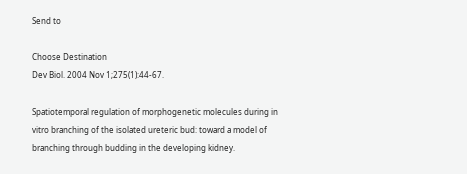Send to

Choose Destination
Dev Biol. 2004 Nov 1;275(1):44-67.

Spatiotemporal regulation of morphogenetic molecules during in vitro branching of the isolated ureteric bud: toward a model of branching through budding in the developing kidney.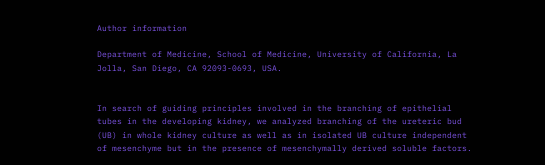Author information

Department of Medicine, School of Medicine, University of California, La Jolla, San Diego, CA 92093-0693, USA.


In search of guiding principles involved in the branching of epithelial tubes in the developing kidney, we analyzed branching of the ureteric bud (UB) in whole kidney culture as well as in isolated UB culture independent of mesenchyme but in the presence of mesenchymally derived soluble factors.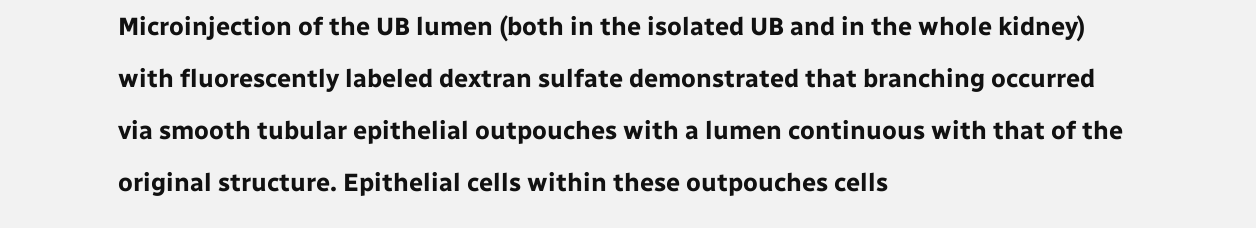Microinjection of the UB lumen (both in the isolated UB and in the whole kidney) with fluorescently labeled dextran sulfate demonstrated that branching occurred via smooth tubular epithelial outpouches with a lumen continuous with that of the original structure. Epithelial cells within these outpouches cells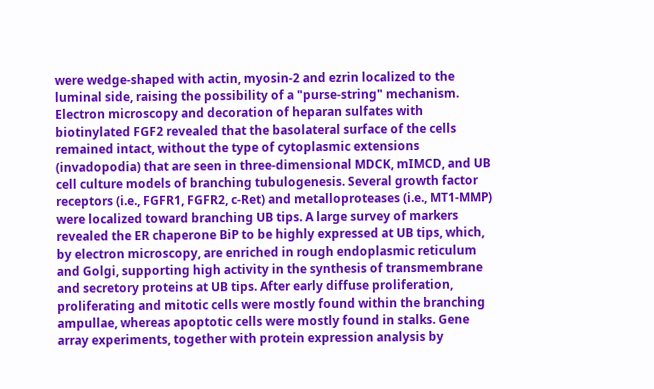were wedge-shaped with actin, myosin-2 and ezrin localized to the luminal side, raising the possibility of a "purse-string" mechanism. Electron microscopy and decoration of heparan sulfates with biotinylated FGF2 revealed that the basolateral surface of the cells remained intact, without the type of cytoplasmic extensions (invadopodia) that are seen in three-dimensional MDCK, mIMCD, and UB cell culture models of branching tubulogenesis. Several growth factor receptors (i.e., FGFR1, FGFR2, c-Ret) and metalloproteases (i.e., MT1-MMP) were localized toward branching UB tips. A large survey of markers revealed the ER chaperone BiP to be highly expressed at UB tips, which, by electron microscopy, are enriched in rough endoplasmic reticulum and Golgi, supporting high activity in the synthesis of transmembrane and secretory proteins at UB tips. After early diffuse proliferation, proliferating and mitotic cells were mostly found within the branching ampullae, whereas apoptotic cells were mostly found in stalks. Gene array experiments, together with protein expression analysis by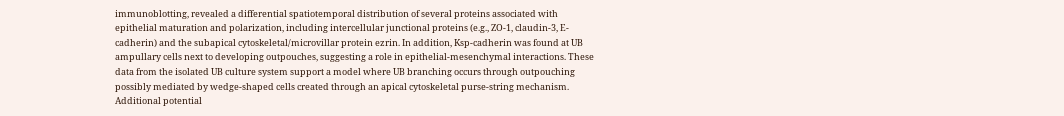immunoblotting, revealed a differential spatiotemporal distribution of several proteins associated with epithelial maturation and polarization, including intercellular junctional proteins (e.g., ZO-1, claudin-3, E-cadherin) and the subapical cytoskeletal/microvillar protein ezrin. In addition, Ksp-cadherin was found at UB ampullary cells next to developing outpouches, suggesting a role in epithelial-mesenchymal interactions. These data from the isolated UB culture system support a model where UB branching occurs through outpouching possibly mediated by wedge-shaped cells created through an apical cytoskeletal purse-string mechanism. Additional potential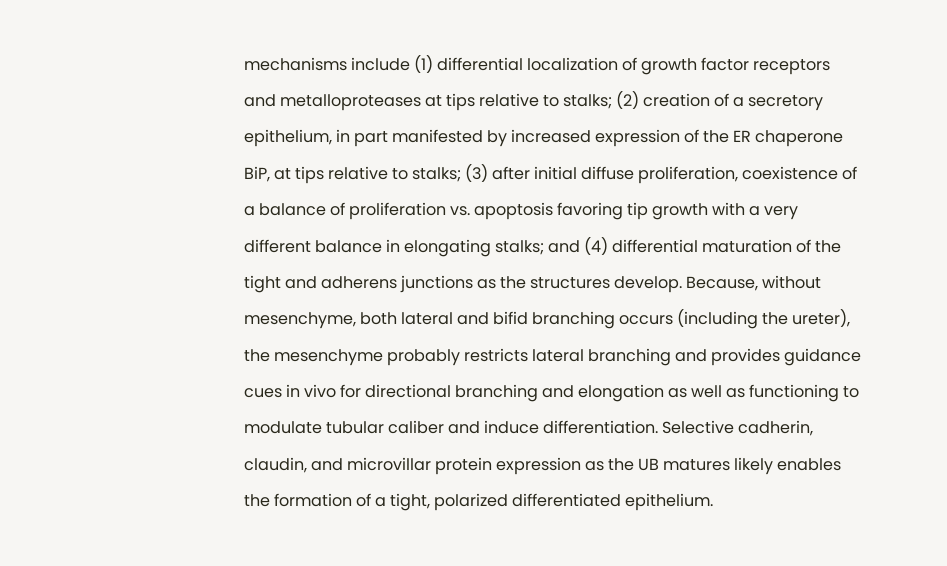mechanisms include (1) differential localization of growth factor receptors and metalloproteases at tips relative to stalks; (2) creation of a secretory epithelium, in part manifested by increased expression of the ER chaperone BiP, at tips relative to stalks; (3) after initial diffuse proliferation, coexistence of a balance of proliferation vs. apoptosis favoring tip growth with a very different balance in elongating stalks; and (4) differential maturation of the tight and adherens junctions as the structures develop. Because, without mesenchyme, both lateral and bifid branching occurs (including the ureter), the mesenchyme probably restricts lateral branching and provides guidance cues in vivo for directional branching and elongation as well as functioning to modulate tubular caliber and induce differentiation. Selective cadherin, claudin, and microvillar protein expression as the UB matures likely enables the formation of a tight, polarized differentiated epithelium.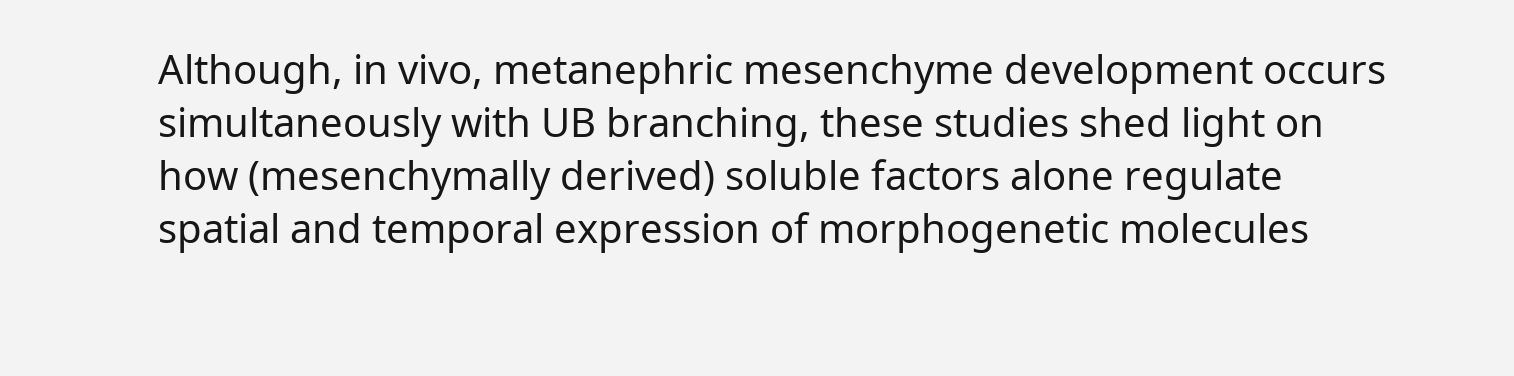Although, in vivo, metanephric mesenchyme development occurs simultaneously with UB branching, these studies shed light on how (mesenchymally derived) soluble factors alone regulate spatial and temporal expression of morphogenetic molecules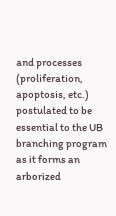and processes (proliferation, apoptosis, etc.) postulated to be essential to the UB branching program as it forms an arborized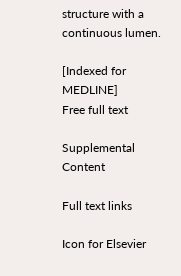structure with a continuous lumen.

[Indexed for MEDLINE]
Free full text

Supplemental Content

Full text links

Icon for Elsevier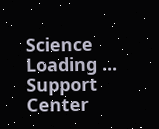Science
Loading ...
Support Center